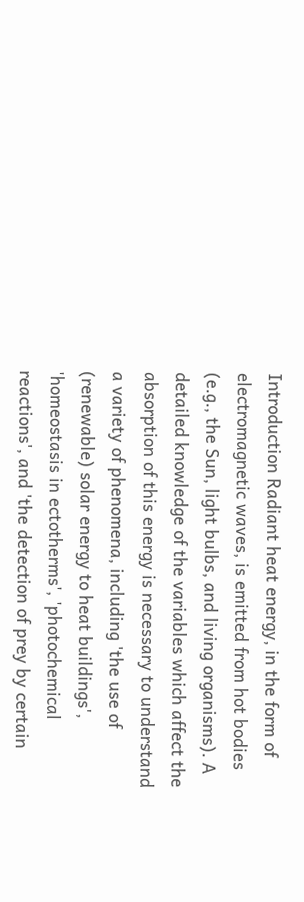Introduction Radiant heat energy, in the form of electromagnetic waves, is emitted from hot bodies (e.g., the Sun, light bulbs, and living organisms). A detailed knowledge of the variables which affect the absorption of this energy is necessary to understand a variety of phenomena, including 'the use of (renewable) solar energy to heat buildings', 'homeostasis in ectotherms', 'photochemical reactions', and 'the detection of prey by certain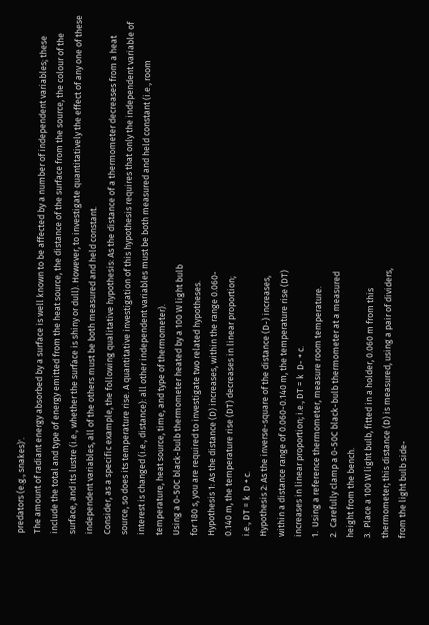predators (e.g., snakes)'.
The amount of radiant energy absorbed by a surface is well known to be affected by a number of independent variables; these include the total and type of energy emitted from the heat source, the distance of the surface from the source, the colour of the surface, and its lustre (i.e., whether the surface is shiny or dull). However, to investigate quantitatively the effect of any one of these independent variables, all of the others must be both measured and held constant.
Consider, as a specific example, the following qualitative hypothesis: As the distance of a thermometer decreases from a heat source, so does its temperature rise. A quantitative investigation of this hypothesis requires that only the independent variable of interest is changed (i.e., distance): all other independent variables must be both measured and held constant (i.e., room temperature, heat source, time, and type of thermometer).
Using a 0-50C black-bulb thermometer heated by a 100 W light bulb
for 180 s, you are required to investigate two related hypotheses.
Hypothesis 1: As the distance (D) increases, within the range 0.060-
0.140 m, the temperature rise (DT) decreases in linear proportion;
i.e., DT = k  D + c.
Hypothesis 2: As the inverse-square of the distance (D-) increases,
within a distance range of 0.060-0.140 m, the temperature rise (DT)
increases in linear proportion; i.e., DT = k  D- + c.
1.  Using a reference thermometer, measure room temperature.
2.  Carefully clamp a 0-50C black-bulb thermometer at a measured
height from the bench.
3.  Place a 100 W light bulb, fitted in a holder, 0.060 m from this
thermometer; this distance (D) is measured, using a pair of dividers,
from the light bulb side-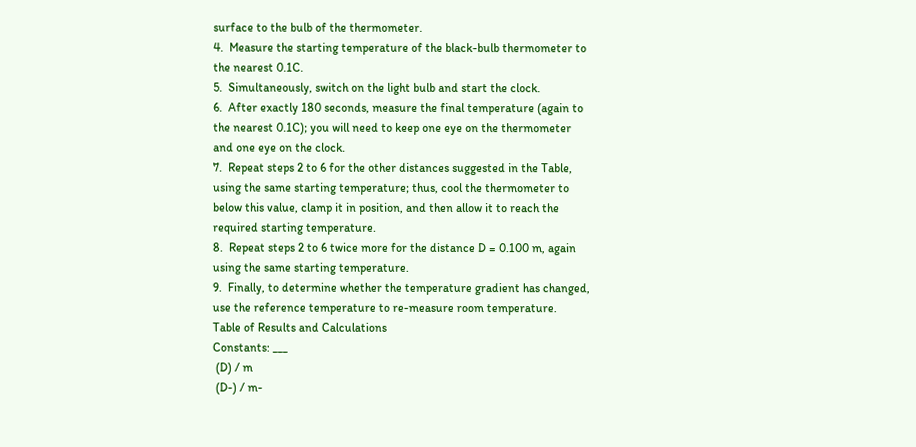surface to the bulb of the thermometer.
4.  Measure the starting temperature of the black-bulb thermometer to
the nearest 0.1C.
5.  Simultaneously, switch on the light bulb and start the clock.
6.  After exactly 180 seconds, measure the final temperature (again to
the nearest 0.1C); you will need to keep one eye on the thermometer
and one eye on the clock.
7.  Repeat steps 2 to 6 for the other distances suggested in the Table,
using the same starting temperature; thus, cool the thermometer to
below this value, clamp it in position, and then allow it to reach the
required starting temperature.
8.  Repeat steps 2 to 6 twice more for the distance D = 0.100 m, again
using the same starting temperature.
9.  Finally, to determine whether the temperature gradient has changed,
use the reference temperature to re-measure room temperature.
Table of Results and Calculations
Constants: ___
 (D) / m
 (D-) / m-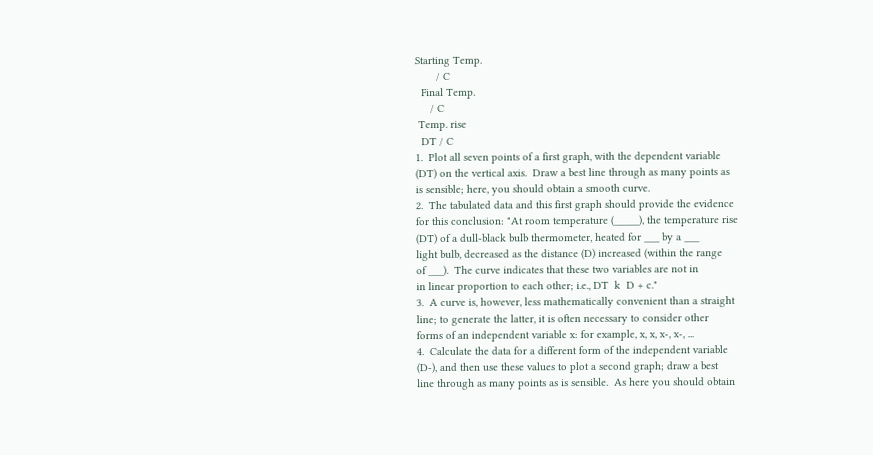Starting Temp.
       / C
  Final Temp.
     / C
 Temp. rise
  DT / C
1.  Plot all seven points of a first graph, with the dependent variable
(DT) on the vertical axis.  Draw a best line through as many points as
is sensible; here, you should obtain a smooth curve.
2.  The tabulated data and this first graph should provide the evidence
for this conclusion: "At room temperature (_____), the temperature rise
(DT) of a dull-black bulb thermometer, heated for ___ by a ___
light bulb, decreased as the distance (D) increased (within the range
of ___).  The curve indicates that these two variables are not in
in linear proportion to each other; i.e., DT  k  D + c."
3.  A curve is, however, less mathematically convenient than a straight
line; to generate the latter, it is often necessary to consider other
forms of an independent variable x: for example, x, x, x-, x-, ...
4.  Calculate the data for a different form of the independent variable
(D-), and then use these values to plot a second graph; draw a best
line through as many points as is sensible.  As here you should obtain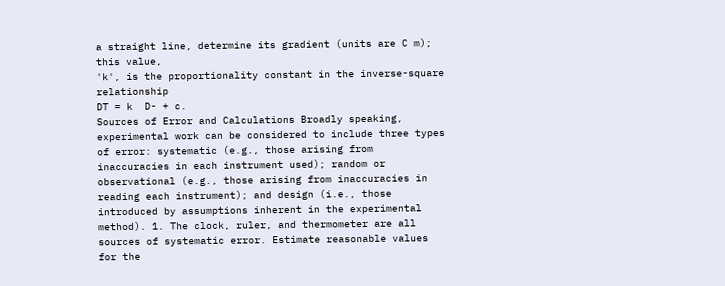a straight line, determine its gradient (units are C m); this value,
'k', is the proportionality constant in the inverse-square relationship
DT = k  D- + c.
Sources of Error and Calculations Broadly speaking, experimental work can be considered to include three types of error: systematic (e.g., those arising from inaccuracies in each instrument used); random or observational (e.g., those arising from inaccuracies in reading each instrument); and design (i.e., those introduced by assumptions inherent in the experimental method). 1. The clock, ruler, and thermometer are all sources of systematic error. Estimate reasonable values for the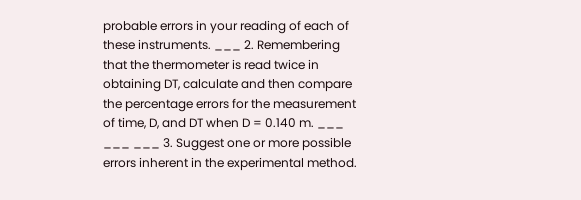probable errors in your reading of each of these instruments. ___ 2. Remembering that the thermometer is read twice in obtaining DT, calculate and then compare the percentage errors for the measurement of time, D, and DT when D = 0.140 m. ___ ___ ___ 3. Suggest one or more possible errors inherent in the experimental method.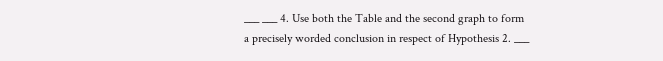___ ___ 4. Use both the Table and the second graph to form a precisely worded conclusion in respect of Hypothesis 2. ___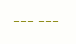___ ___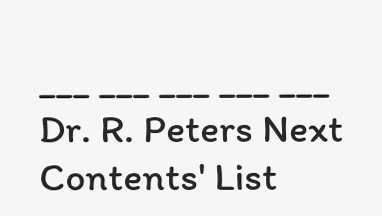___ ___ ___ ___ ___
Dr. R. Peters Next Contents' List